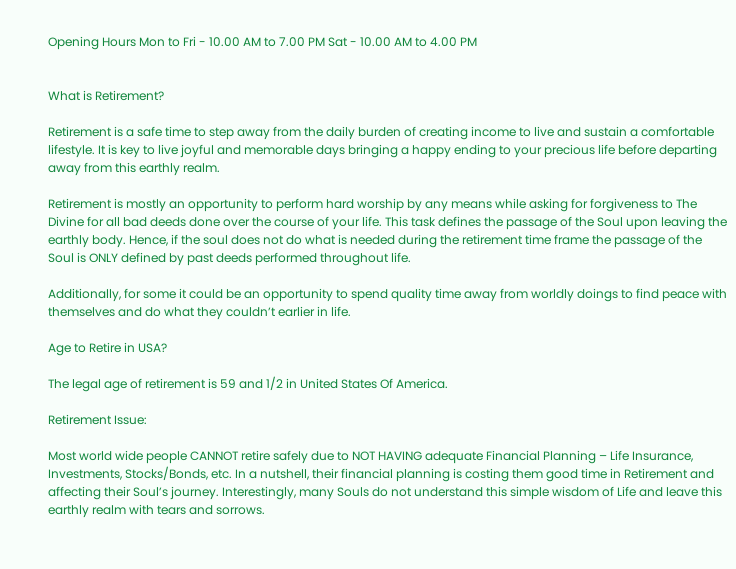Opening Hours Mon to Fri - 10.00 AM to 7.00 PM Sat - 10.00 AM to 4.00 PM


What is Retirement?

Retirement is a safe time to step away from the daily burden of creating income to live and sustain a comfortable lifestyle. It is key to live joyful and memorable days bringing a happy ending to your precious life before departing away from this earthly realm.

Retirement is mostly an opportunity to perform hard worship by any means while asking for forgiveness to The Divine for all bad deeds done over the course of your life. This task defines the passage of the Soul upon leaving the earthly body. Hence, if the soul does not do what is needed during the retirement time frame the passage of the Soul is ONLY defined by past deeds performed throughout life.

Additionally, for some it could be an opportunity to spend quality time away from worldly doings to find peace with themselves and do what they couldn’t earlier in life.

Age to Retire in USA?

The legal age of retirement is 59 and 1/2 in United States Of America.

Retirement Issue:

Most world wide people CANNOT retire safely due to NOT HAVING adequate Financial Planning – Life Insurance, Investments, Stocks/Bonds, etc. In a nutshell, their financial planning is costing them good time in Retirement and affecting their Soul’s journey. Interestingly, many Souls do not understand this simple wisdom of Life and leave this earthly realm with tears and sorrows.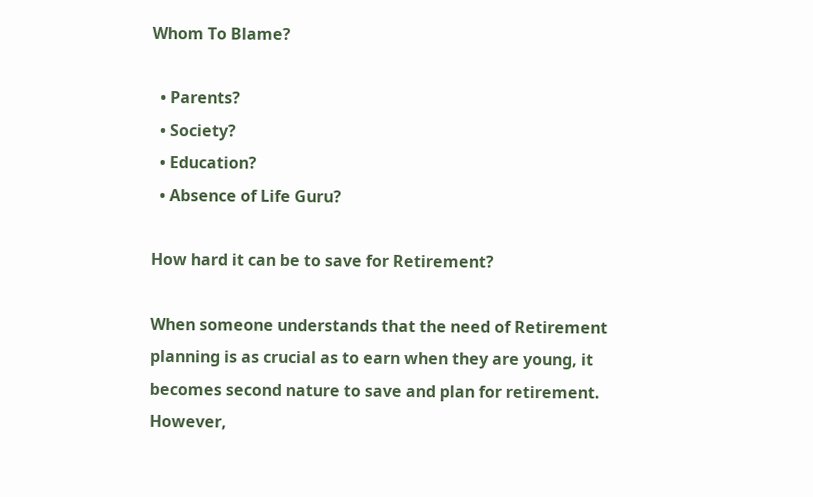Whom To Blame?

  • Parents?
  • Society?
  • Education?
  • Absence of Life Guru?

How hard it can be to save for Retirement?

When someone understands that the need of Retirement planning is as crucial as to earn when they are young, it becomes second nature to save and plan for retirement. However,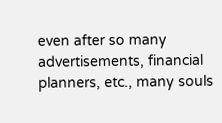even after so many advertisements, financial planners, etc., many souls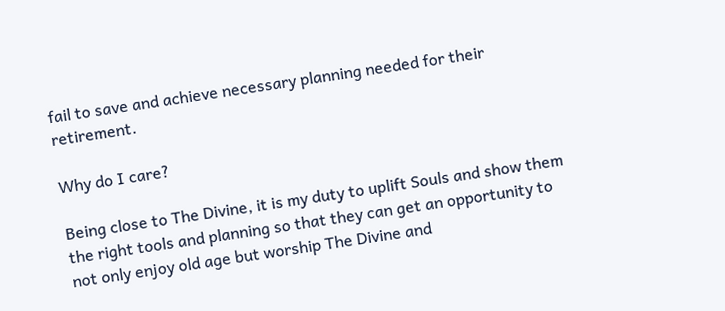fail to save and achieve necessary planning needed for their retirement.

Why do I care?

Being close to The Divine, it is my duty to uplift Souls and show them the right tools and planning so that they can get an opportunity to not only enjoy old age but worship The Divine and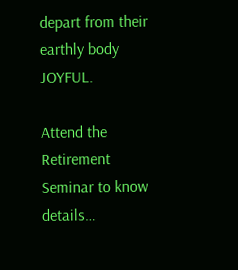depart from their earthly body JOYFUL.

Attend the Retirement Seminar to know details…